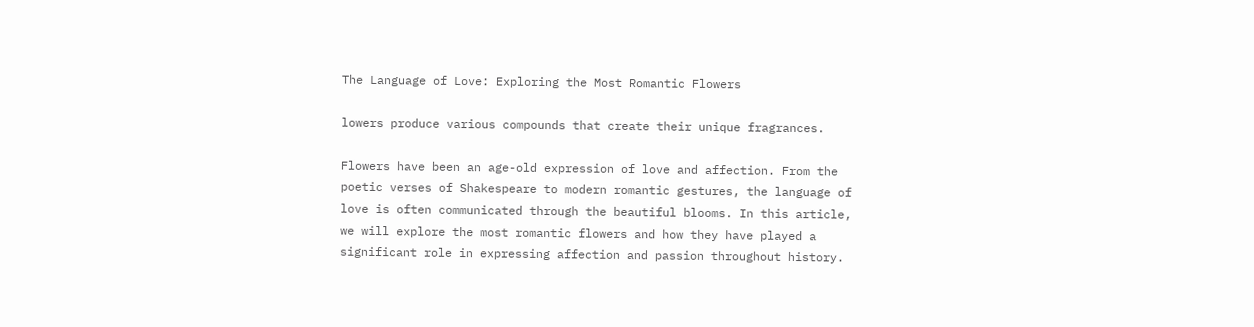The Language of Love: Exploring the Most Romantic Flowers

lowers produce various compounds that create their unique fragrances.

Flowers have been an age-old expression of love and affection. From the poetic verses of Shakespeare to modern romantic gestures, the language of love is often communicated through the beautiful blooms. In this article, we will explore the most romantic flowers and how they have played a significant role in expressing affection and passion throughout history.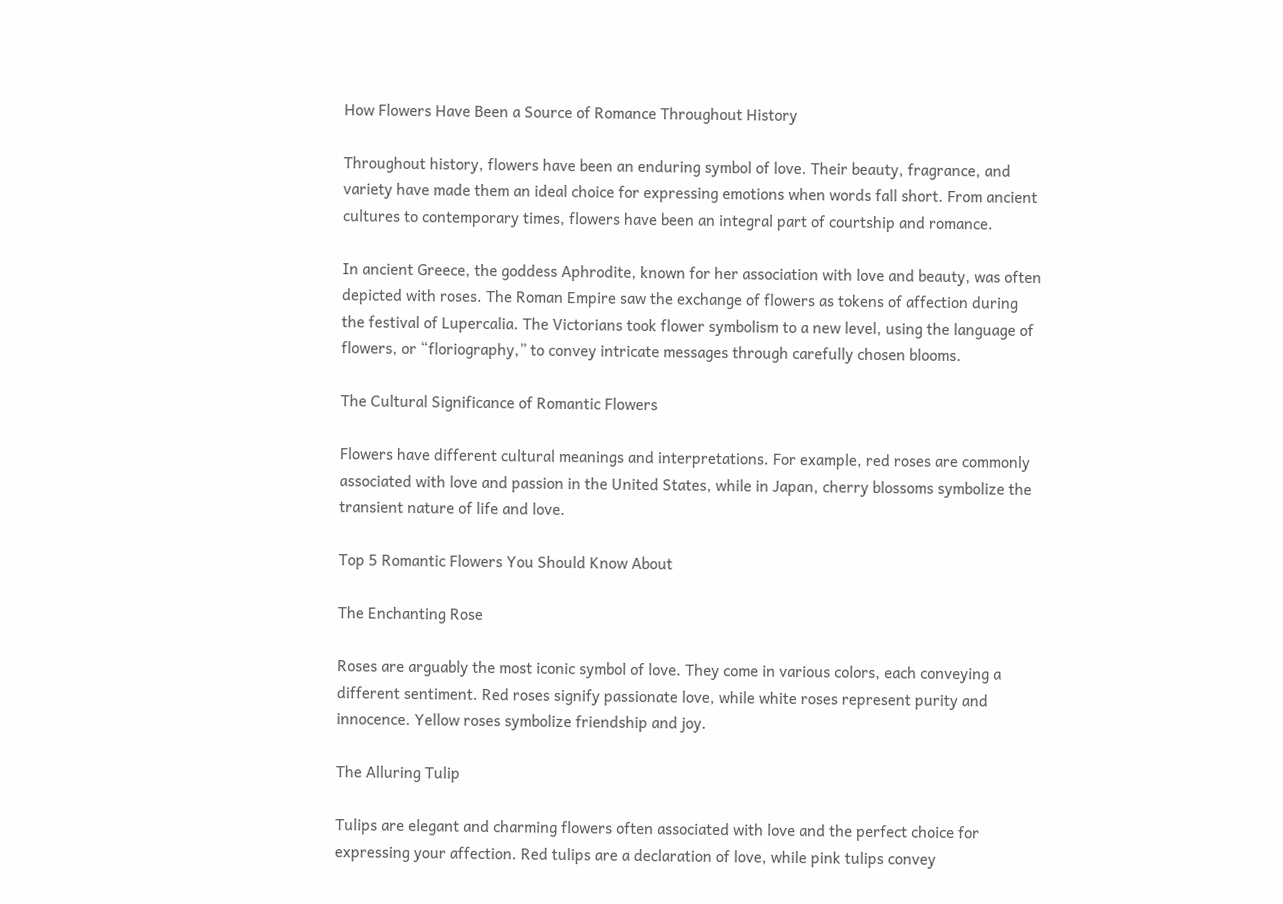How Flowers Have Been a Source of Romance Throughout History

Throughout history, flowers have been an enduring symbol of love. Their beauty, fragrance, and variety have made them an ideal choice for expressing emotions when words fall short. From ancient cultures to contemporary times, flowers have been an integral part of courtship and romance.

In ancient Greece, the goddess Aphrodite, known for her association with love and beauty, was often depicted with roses. The Roman Empire saw the exchange of flowers as tokens of affection during the festival of Lupercalia. The Victorians took flower symbolism to a new level, using the language of flowers, or “floriography,” to convey intricate messages through carefully chosen blooms.

The Cultural Significance of Romantic Flowers

Flowers have different cultural meanings and interpretations. For example, red roses are commonly associated with love and passion in the United States, while in Japan, cherry blossoms symbolize the transient nature of life and love.

Top 5 Romantic Flowers You Should Know About

The Enchanting Rose

Roses are arguably the most iconic symbol of love. They come in various colors, each conveying a different sentiment. Red roses signify passionate love, while white roses represent purity and innocence. Yellow roses symbolize friendship and joy.

The Alluring Tulip

Tulips are elegant and charming flowers often associated with love and the perfect choice for expressing your affection. Red tulips are a declaration of love, while pink tulips convey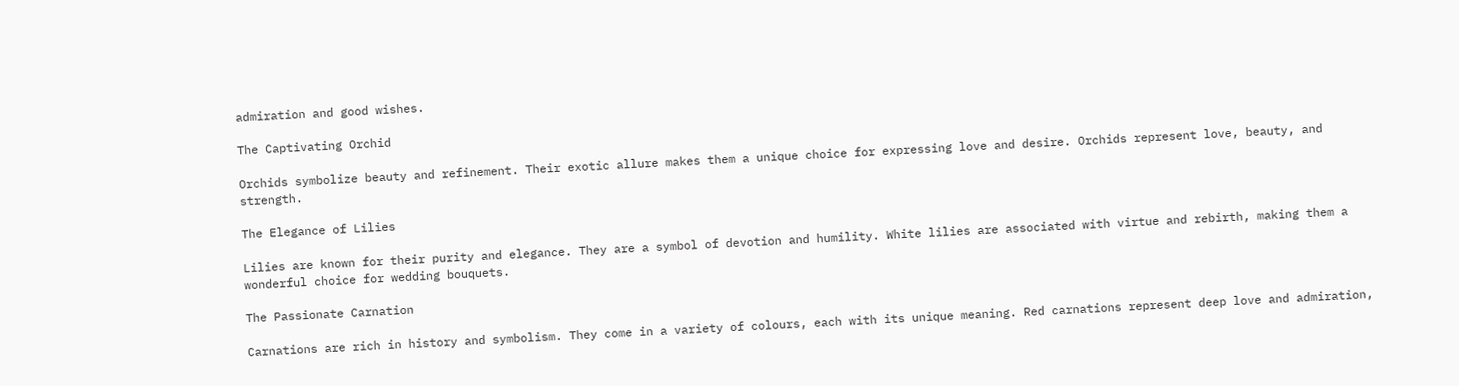admiration and good wishes.

The Captivating Orchid

Orchids symbolize beauty and refinement. Their exotic allure makes them a unique choice for expressing love and desire. Orchids represent love, beauty, and strength.

The Elegance of Lilies

Lilies are known for their purity and elegance. They are a symbol of devotion and humility. White lilies are associated with virtue and rebirth, making them a wonderful choice for wedding bouquets.

The Passionate Carnation

Carnations are rich in history and symbolism. They come in a variety of colours, each with its unique meaning. Red carnations represent deep love and admiration,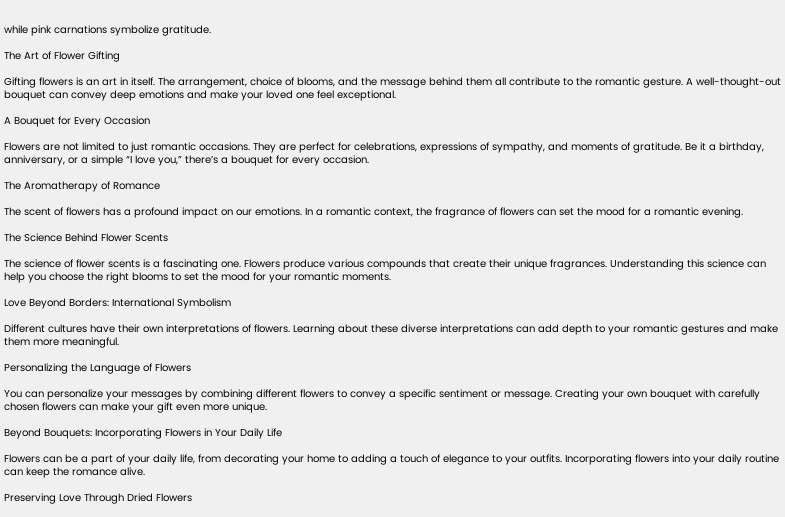while pink carnations symbolize gratitude.

The Art of Flower Gifting

Gifting flowers is an art in itself. The arrangement, choice of blooms, and the message behind them all contribute to the romantic gesture. A well-thought-out bouquet can convey deep emotions and make your loved one feel exceptional.

A Bouquet for Every Occasion

Flowers are not limited to just romantic occasions. They are perfect for celebrations, expressions of sympathy, and moments of gratitude. Be it a birthday, anniversary, or a simple “I love you,” there’s a bouquet for every occasion.

The Aromatherapy of Romance

The scent of flowers has a profound impact on our emotions. In a romantic context, the fragrance of flowers can set the mood for a romantic evening.

The Science Behind Flower Scents

The science of flower scents is a fascinating one. Flowers produce various compounds that create their unique fragrances. Understanding this science can help you choose the right blooms to set the mood for your romantic moments.

Love Beyond Borders: International Symbolism

Different cultures have their own interpretations of flowers. Learning about these diverse interpretations can add depth to your romantic gestures and make them more meaningful.

Personalizing the Language of Flowers

You can personalize your messages by combining different flowers to convey a specific sentiment or message. Creating your own bouquet with carefully chosen flowers can make your gift even more unique.

Beyond Bouquets: Incorporating Flowers in Your Daily Life

Flowers can be a part of your daily life, from decorating your home to adding a touch of elegance to your outfits. Incorporating flowers into your daily routine can keep the romance alive.

Preserving Love Through Dried Flowers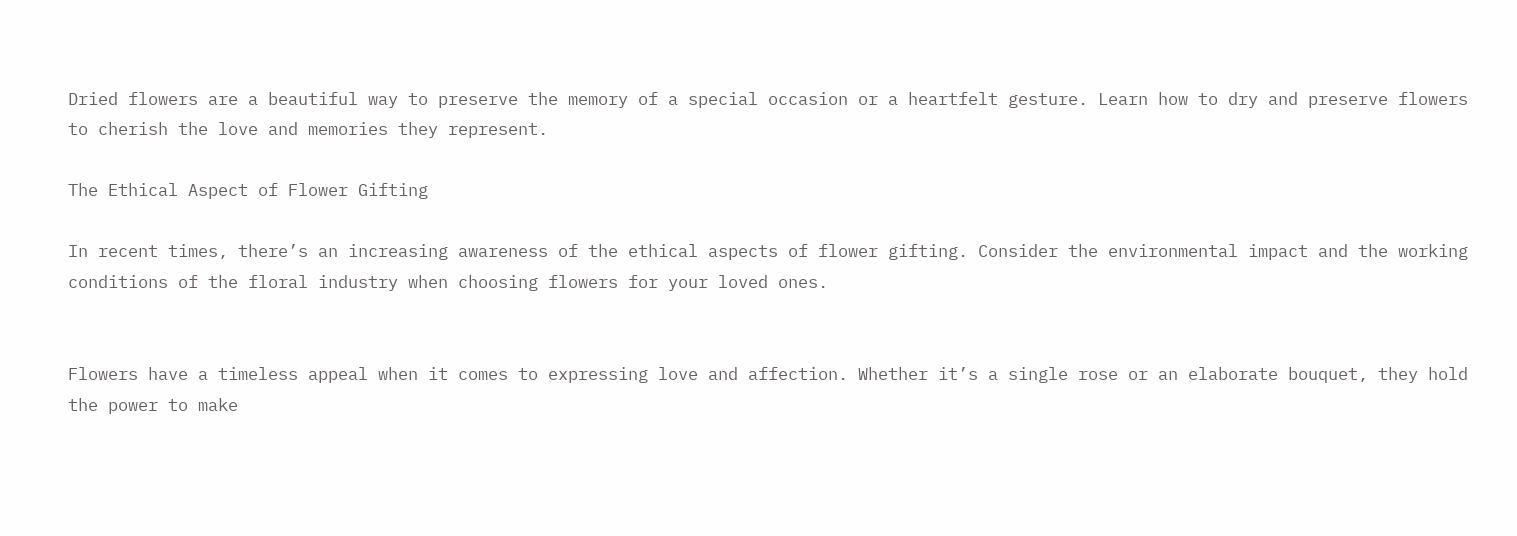Dried flowers are a beautiful way to preserve the memory of a special occasion or a heartfelt gesture. Learn how to dry and preserve flowers to cherish the love and memories they represent.

The Ethical Aspect of Flower Gifting

In recent times, there’s an increasing awareness of the ethical aspects of flower gifting. Consider the environmental impact and the working conditions of the floral industry when choosing flowers for your loved ones.


Flowers have a timeless appeal when it comes to expressing love and affection. Whether it’s a single rose or an elaborate bouquet, they hold the power to make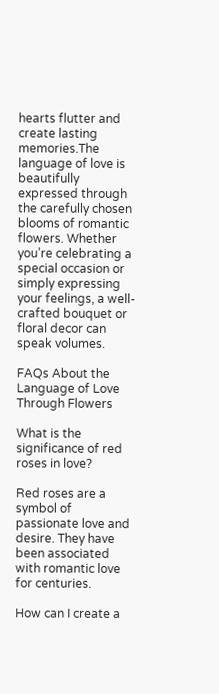hearts flutter and create lasting memories.The language of love is beautifully expressed through the carefully chosen blooms of romantic flowers. Whether you’re celebrating a special occasion or simply expressing your feelings, a well-crafted bouquet or floral decor can speak volumes.

FAQs About the Language of Love Through Flowers

What is the significance of red roses in love?

Red roses are a symbol of passionate love and desire. They have been associated with romantic love for centuries.

How can I create a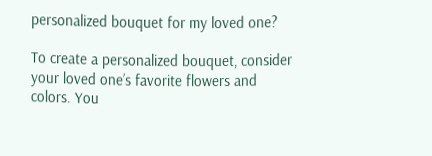personalized bouquet for my loved one?

To create a personalized bouquet, consider your loved one’s favorite flowers and colors. You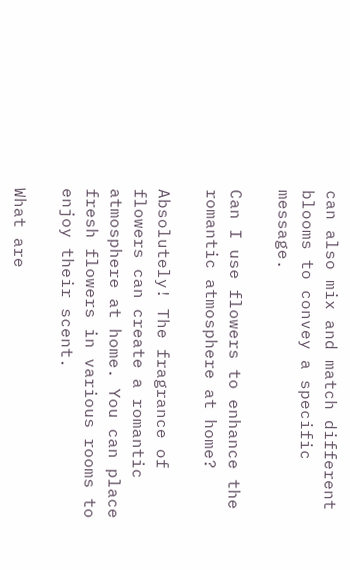can also mix and match different blooms to convey a specific message.

Can I use flowers to enhance the romantic atmosphere at home?

Absolutely! The fragrance of flowers can create a romantic atmosphere at home. You can place fresh flowers in various rooms to enjoy their scent.

What are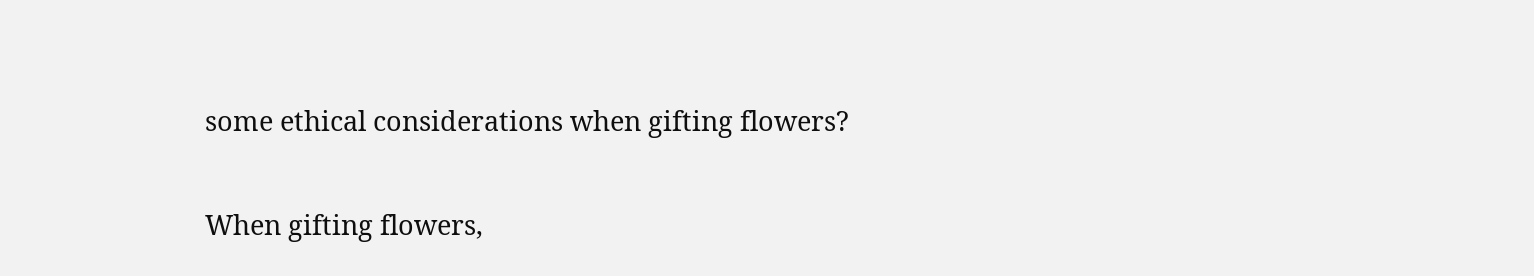some ethical considerations when gifting flowers?

When gifting flowers,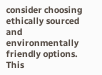consider choosing ethically sourced and environmentally friendly options. This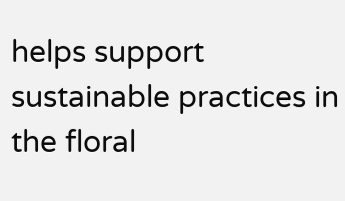helps support sustainable practices in the floral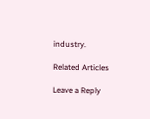industry.

Related Articles

Leave a Reply